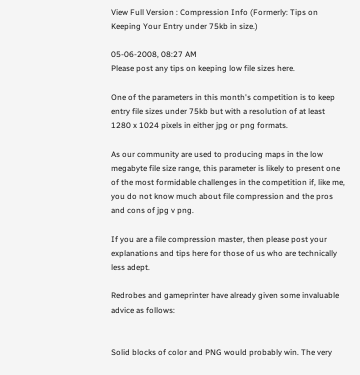View Full Version : Compression Info (Formerly: Tips on Keeping Your Entry under 75kb in size.)

05-06-2008, 08:27 AM
Please post any tips on keeping low file sizes here.

One of the parameters in this month's competition is to keep entry file sizes under 75kb but with a resolution of at least 1280 x 1024 pixels in either jpg or png formats.

As our community are used to producing maps in the low megabyte file size range, this parameter is likely to present one of the most formidable challenges in the competition if, like me, you do not know much about file compression and the pros and cons of jpg v png.

If you are a file compression master, then please post your explanations and tips here for those of us who are technically less adept.

Redrobes and gameprinter have already given some invaluable advice as follows:


Solid blocks of color and PNG would probably win. The very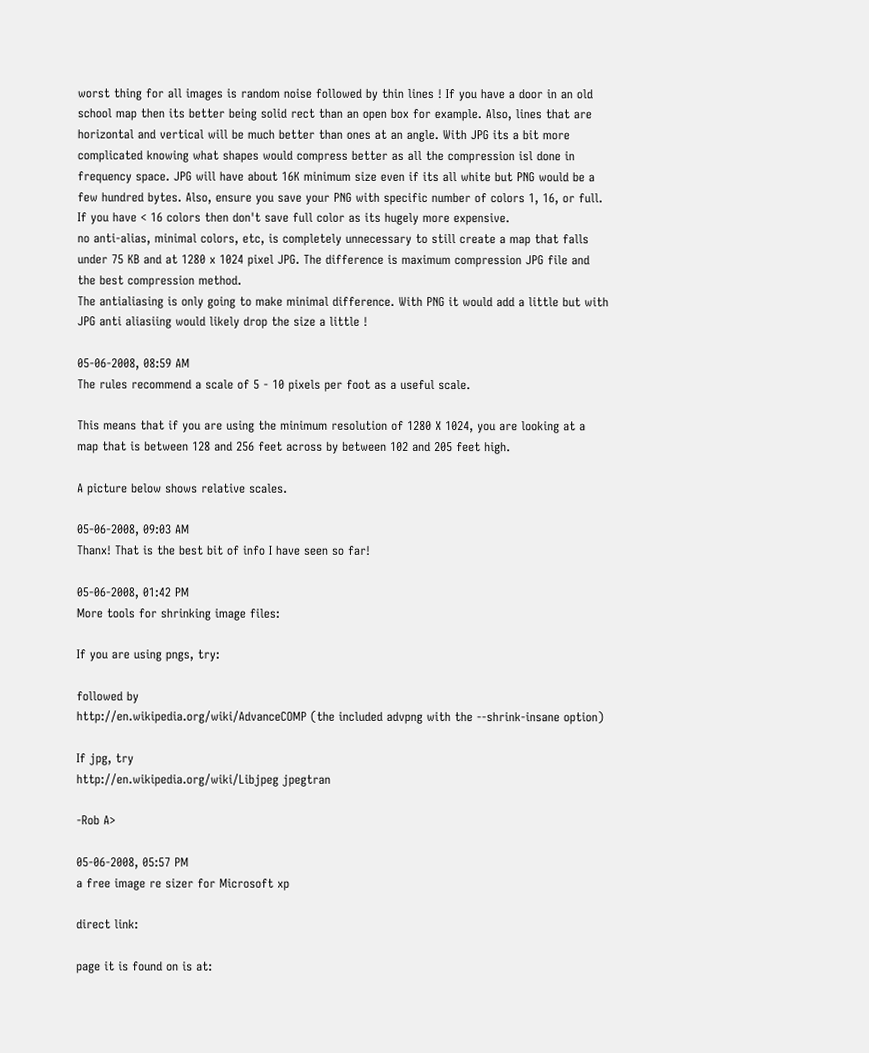worst thing for all images is random noise followed by thin lines ! If you have a door in an old school map then its better being solid rect than an open box for example. Also, lines that are horizontal and vertical will be much better than ones at an angle. With JPG its a bit more complicated knowing what shapes would compress better as all the compression isl done in frequency space. JPG will have about 16K minimum size even if its all white but PNG would be a few hundred bytes. Also, ensure you save your PNG with specific number of colors 1, 16, or full. If you have < 16 colors then don't save full color as its hugely more expensive.
no anti-alias, minimal colors, etc, is completely unnecessary to still create a map that falls under 75 KB and at 1280 x 1024 pixel JPG. The difference is maximum compression JPG file and the best compression method.
The antialiasing is only going to make minimal difference. With PNG it would add a little but with JPG anti aliasiing would likely drop the size a little !

05-06-2008, 08:59 AM
The rules recommend a scale of 5 - 10 pixels per foot as a useful scale.

This means that if you are using the minimum resolution of 1280 X 1024, you are looking at a map that is between 128 and 256 feet across by between 102 and 205 feet high.

A picture below shows relative scales.

05-06-2008, 09:03 AM
Thanx! That is the best bit of info I have seen so far!

05-06-2008, 01:42 PM
More tools for shrinking image files:

If you are using pngs, try:

followed by
http://en.wikipedia.org/wiki/AdvanceCOMP (the included advpng with the --shrink-insane option)

If jpg, try
http://en.wikipedia.org/wiki/Libjpeg jpegtran

-Rob A>

05-06-2008, 05:57 PM
a free image re sizer for Microsoft xp

direct link:

page it is found on is at: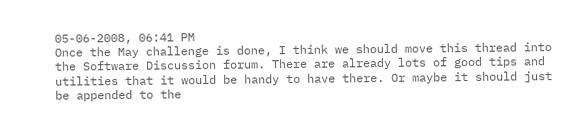05-06-2008, 06:41 PM
Once the May challenge is done, I think we should move this thread into the Software Discussion forum. There are already lots of good tips and utilities that it would be handy to have there. Or maybe it should just be appended to the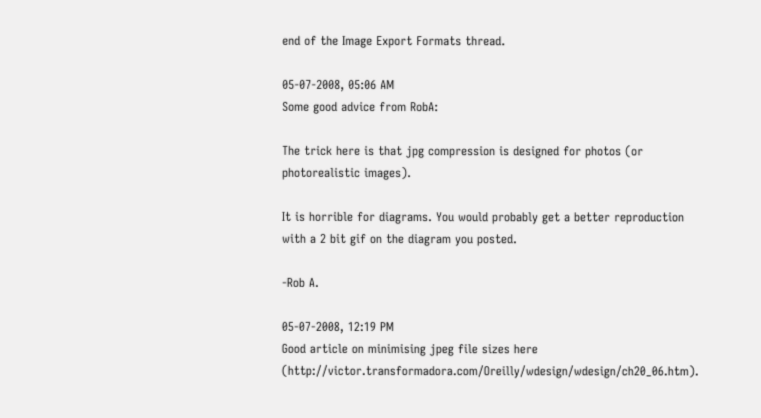end of the Image Export Formats thread.

05-07-2008, 05:06 AM
Some good advice from RobA:

The trick here is that jpg compression is designed for photos (or photorealistic images).

It is horrible for diagrams. You would probably get a better reproduction with a 2 bit gif on the diagram you posted.

-Rob A.

05-07-2008, 12:19 PM
Good article on minimising jpeg file sizes here (http://victor.transformadora.com/Oreilly/wdesign/wdesign/ch20_06.htm).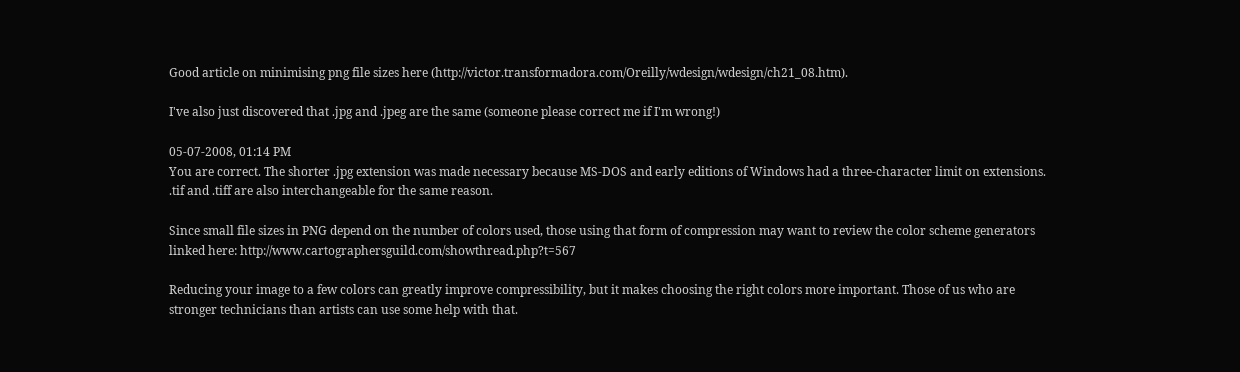Good article on minimising png file sizes here (http://victor.transformadora.com/Oreilly/wdesign/wdesign/ch21_08.htm).

I've also just discovered that .jpg and .jpeg are the same (someone please correct me if I'm wrong!)

05-07-2008, 01:14 PM
You are correct. The shorter .jpg extension was made necessary because MS-DOS and early editions of Windows had a three-character limit on extensions. .tif and .tiff are also interchangeable for the same reason.

Since small file sizes in PNG depend on the number of colors used, those using that form of compression may want to review the color scheme generators linked here: http://www.cartographersguild.com/showthread.php?t=567

Reducing your image to a few colors can greatly improve compressibility, but it makes choosing the right colors more important. Those of us who are stronger technicians than artists can use some help with that.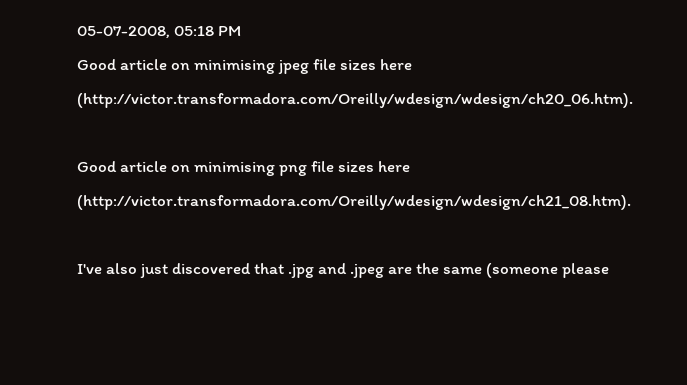05-07-2008, 05:18 PM
Good article on minimising jpeg file sizes here (http://victor.transformadora.com/Oreilly/wdesign/wdesign/ch20_06.htm).

Good article on minimising png file sizes here (http://victor.transformadora.com/Oreilly/wdesign/wdesign/ch21_08.htm).

I've also just discovered that .jpg and .jpeg are the same (someone please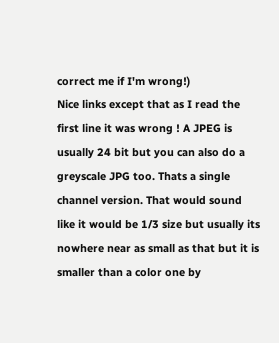correct me if I'm wrong!)
Nice links except that as I read the first line it was wrong ! A JPEG is usually 24 bit but you can also do a greyscale JPG too. Thats a single channel version. That would sound like it would be 1/3 size but usually its nowhere near as small as that but it is smaller than a color one by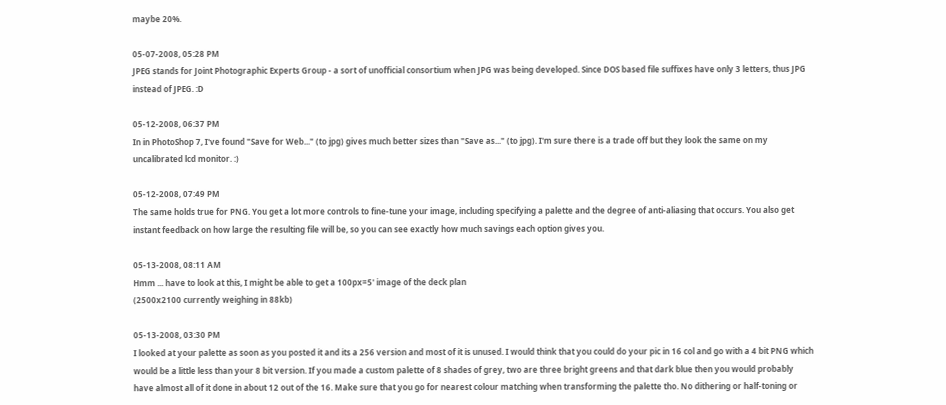maybe 20%.

05-07-2008, 05:28 PM
JPEG stands for Joint Photographic Experts Group - a sort of unofficial consortium when JPG was being developed. Since DOS based file suffixes have only 3 letters, thus JPG instead of JPEG. :D

05-12-2008, 06:37 PM
In in PhotoShop 7, I've found "Save for Web..." (to jpg) gives much better sizes than "Save as..." (to jpg). I'm sure there is a trade off but they look the same on my uncalibrated lcd monitor. :)

05-12-2008, 07:49 PM
The same holds true for PNG. You get a lot more controls to fine-tune your image, including specifying a palette and the degree of anti-aliasing that occurs. You also get instant feedback on how large the resulting file will be, so you can see exactly how much savings each option gives you.

05-13-2008, 08:11 AM
Hmm ... have to look at this, I might be able to get a 100px=5' image of the deck plan
(2500x2100 currently weighing in 88kb)

05-13-2008, 03:30 PM
I looked at your palette as soon as you posted it and its a 256 version and most of it is unused. I would think that you could do your pic in 16 col and go with a 4 bit PNG which would be a little less than your 8 bit version. If you made a custom palette of 8 shades of grey, two are three bright greens and that dark blue then you would probably have almost all of it done in about 12 out of the 16. Make sure that you go for nearest colour matching when transforming the palette tho. No dithering or half-toning or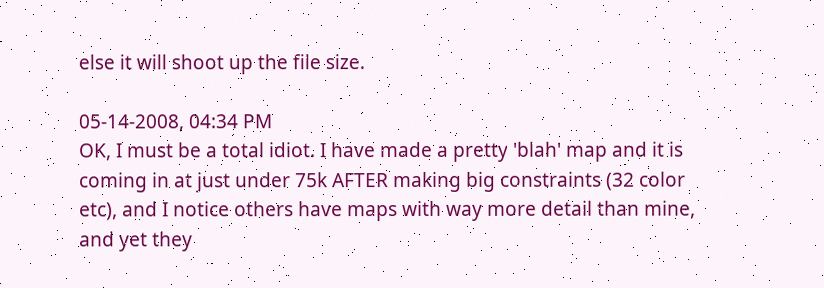else it will shoot up the file size.

05-14-2008, 04:34 PM
OK, I must be a total idiot. I have made a pretty 'blah' map and it is coming in at just under 75k AFTER making big constraints (32 color etc), and I notice others have maps with way more detail than mine, and yet they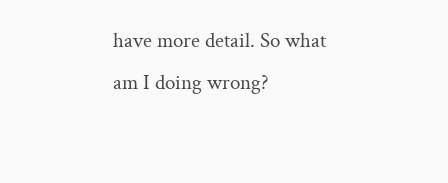have more detail. So what am I doing wrong?